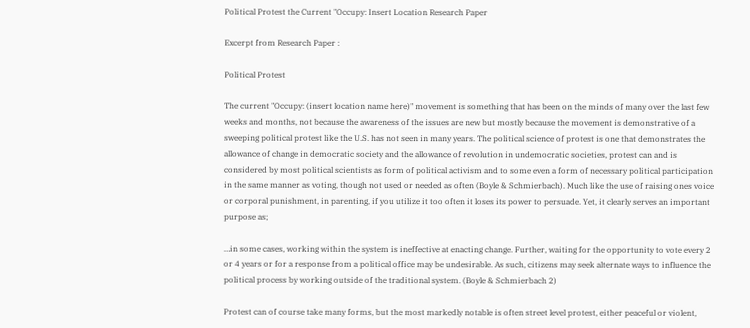Political Protest the Current "Occupy: Insert Location Research Paper

Excerpt from Research Paper :

Political Protest

The current "Occupy: (insert location name here)" movement is something that has been on the minds of many over the last few weeks and months, not because the awareness of the issues are new but mostly because the movement is demonstrative of a sweeping political protest like the U.S. has not seen in many years. The political science of protest is one that demonstrates the allowance of change in democratic society and the allowance of revolution in undemocratic societies, protest can and is considered by most political scientists as form of political activism and to some even a form of necessary political participation in the same manner as voting, though not used or needed as often (Boyle & Schmierbach). Much like the use of raising ones voice or corporal punishment, in parenting, if you utilize it too often it loses its power to persuade. Yet, it clearly serves an important purpose as;

…in some cases, working within the system is ineffective at enacting change. Further, waiting for the opportunity to vote every 2 or 4 years or for a response from a political office may be undesirable. As such, citizens may seek alternate ways to influence the political process by working outside of the traditional system. (Boyle & Schmierbach 2)

Protest can of course take many forms, but the most markedly notable is often street level protest, either peaceful or violent,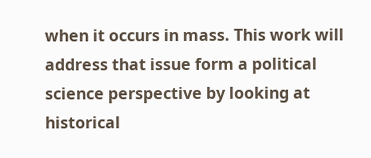when it occurs in mass. This work will address that issue form a political science perspective by looking at historical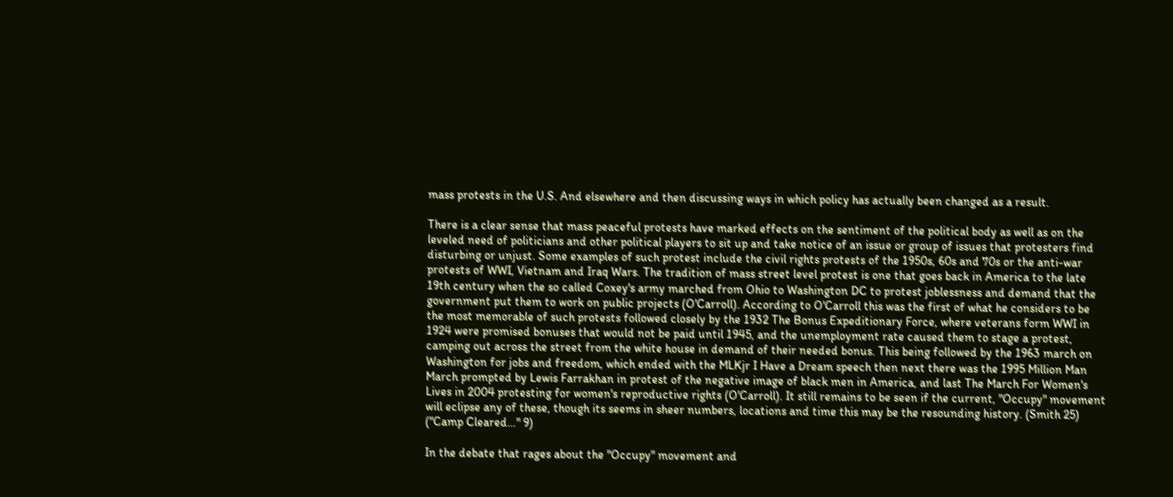mass protests in the U.S. And elsewhere and then discussing ways in which policy has actually been changed as a result.

There is a clear sense that mass peaceful protests have marked effects on the sentiment of the political body as well as on the leveled need of politicians and other political players to sit up and take notice of an issue or group of issues that protesters find disturbing or unjust. Some examples of such protest include the civil rights protests of the 1950s, 60s and 70s or the anti-war protests of WWI, Vietnam and Iraq Wars. The tradition of mass street level protest is one that goes back in America to the late 19th century when the so called Coxey's army marched from Ohio to Washington DC to protest joblessness and demand that the government put them to work on public projects (O'Carroll). According to O'Carroll this was the first of what he considers to be the most memorable of such protests followed closely by the 1932 The Bonus Expeditionary Force, where veterans form WWI in 1924 were promised bonuses that would not be paid until 1945, and the unemployment rate caused them to stage a protest, camping out across the street from the white house in demand of their needed bonus. This being followed by the 1963 march on Washington for jobs and freedom, which ended with the MLKjr I Have a Dream speech then next there was the 1995 Million Man March prompted by Lewis Farrakhan in protest of the negative image of black men in America, and last The March For Women's Lives in 2004 protesting for women's reproductive rights (O'Carroll). It still remains to be seen if the current, "Occupy" movement will eclipse any of these, though its seems in sheer numbers, locations and time this may be the resounding history. (Smith 25) ("Camp Cleared…" 9)

In the debate that rages about the "Occupy" movement and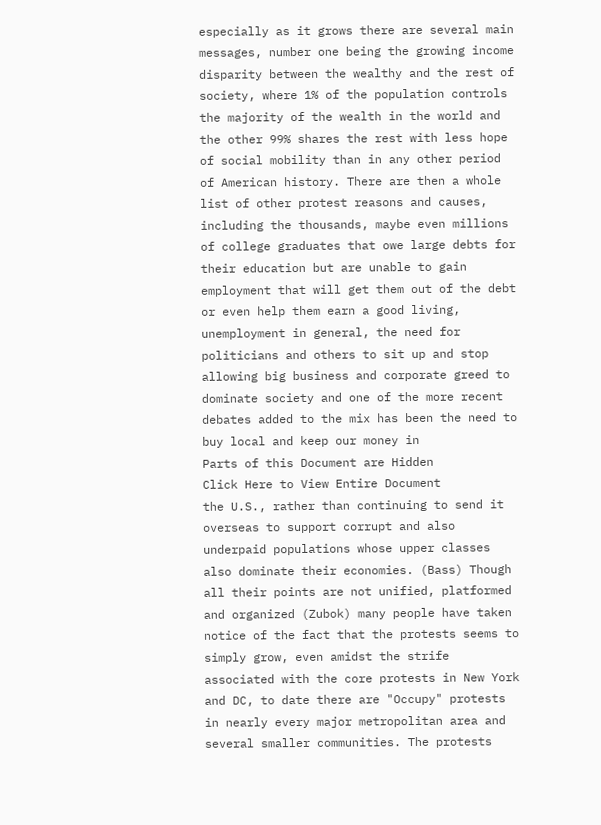especially as it grows there are several main messages, number one being the growing income disparity between the wealthy and the rest of society, where 1% of the population controls the majority of the wealth in the world and the other 99% shares the rest with less hope of social mobility than in any other period of American history. There are then a whole list of other protest reasons and causes, including the thousands, maybe even millions of college graduates that owe large debts for their education but are unable to gain employment that will get them out of the debt or even help them earn a good living, unemployment in general, the need for politicians and others to sit up and stop allowing big business and corporate greed to dominate society and one of the more recent debates added to the mix has been the need to buy local and keep our money in
Parts of this Document are Hidden
Click Here to View Entire Document
the U.S., rather than continuing to send it overseas to support corrupt and also underpaid populations whose upper classes also dominate their economies. (Bass) Though all their points are not unified, platformed and organized (Zubok) many people have taken notice of the fact that the protests seems to simply grow, even amidst the strife associated with the core protests in New York and DC, to date there are "Occupy" protests in nearly every major metropolitan area and several smaller communities. The protests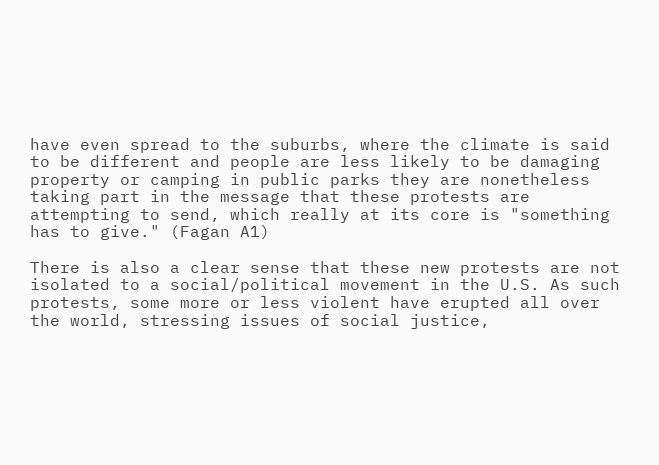have even spread to the suburbs, where the climate is said to be different and people are less likely to be damaging property or camping in public parks they are nonetheless taking part in the message that these protests are attempting to send, which really at its core is "something has to give." (Fagan A1)

There is also a clear sense that these new protests are not isolated to a social/political movement in the U.S. As such protests, some more or less violent have erupted all over the world, stressing issues of social justice,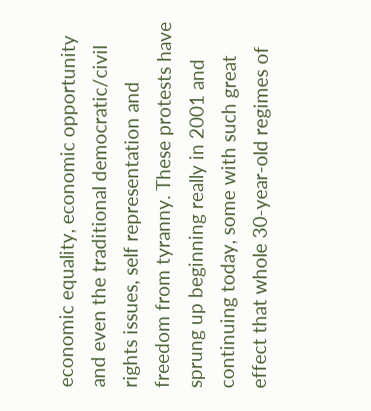economic equality, economic opportunity and even the traditional democratic/civil rights issues, self representation and freedom from tyranny. These protests have sprung up beginning really in 2001 and continuing today, some with such great effect that whole 30-year-old regimes of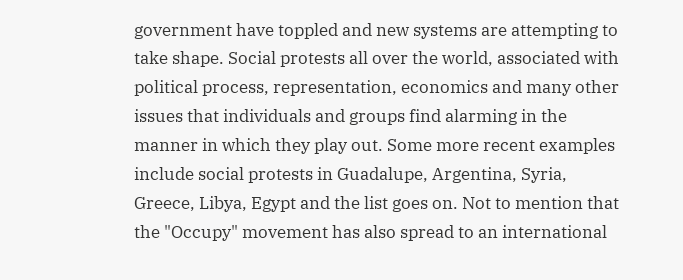government have toppled and new systems are attempting to take shape. Social protests all over the world, associated with political process, representation, economics and many other issues that individuals and groups find alarming in the manner in which they play out. Some more recent examples include social protests in Guadalupe, Argentina, Syria, Greece, Libya, Egypt and the list goes on. Not to mention that the "Occupy" movement has also spread to an international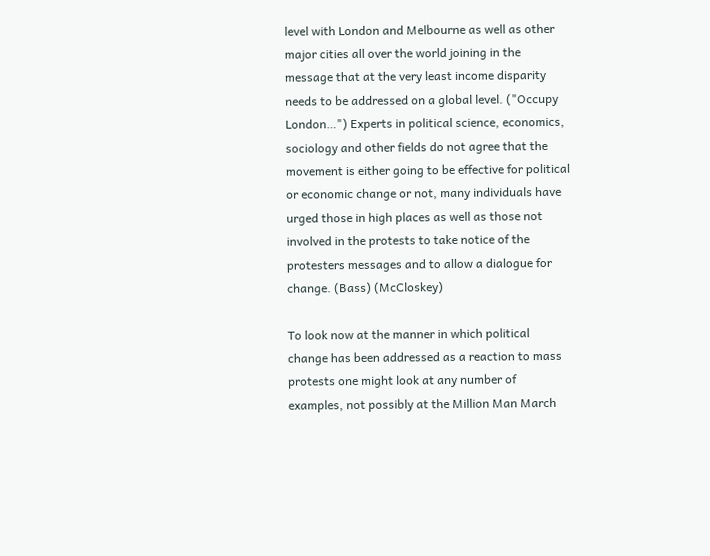level with London and Melbourne as well as other major cities all over the world joining in the message that at the very least income disparity needs to be addressed on a global level. ("Occupy London…") Experts in political science, economics, sociology and other fields do not agree that the movement is either going to be effective for political or economic change or not, many individuals have urged those in high places as well as those not involved in the protests to take notice of the protesters messages and to allow a dialogue for change. (Bass) (McCloskey)

To look now at the manner in which political change has been addressed as a reaction to mass protests one might look at any number of examples, not possibly at the Million Man March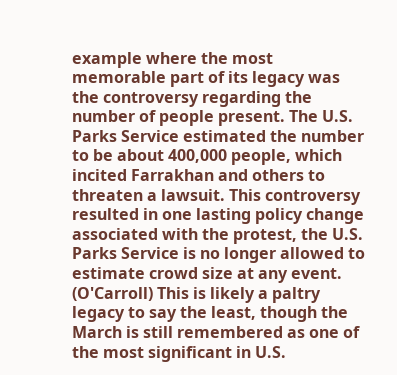example where the most memorable part of its legacy was the controversy regarding the number of people present. The U.S. Parks Service estimated the number to be about 400,000 people, which incited Farrakhan and others to threaten a lawsuit. This controversy resulted in one lasting policy change associated with the protest, the U.S. Parks Service is no longer allowed to estimate crowd size at any event. (O'Carroll) This is likely a paltry legacy to say the least, though the March is still remembered as one of the most significant in U.S.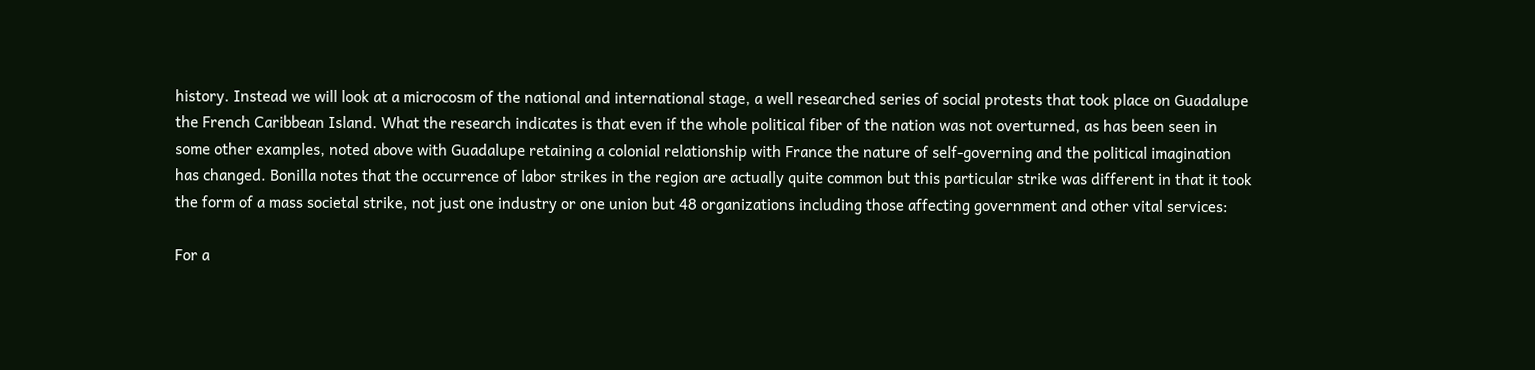history. Instead we will look at a microcosm of the national and international stage, a well researched series of social protests that took place on Guadalupe the French Caribbean Island. What the research indicates is that even if the whole political fiber of the nation was not overturned, as has been seen in some other examples, noted above with Guadalupe retaining a colonial relationship with France the nature of self-governing and the political imagination has changed. Bonilla notes that the occurrence of labor strikes in the region are actually quite common but this particular strike was different in that it took the form of a mass societal strike, not just one industry or one union but 48 organizations including those affecting government and other vital services:

For a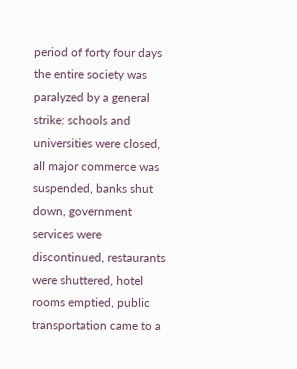period of forty four days the entire society was paralyzed by a general strike: schools and universities were closed, all major commerce was suspended, banks shut down, government services were discontinued, restaurants were shuttered, hotel rooms emptied, public transportation came to a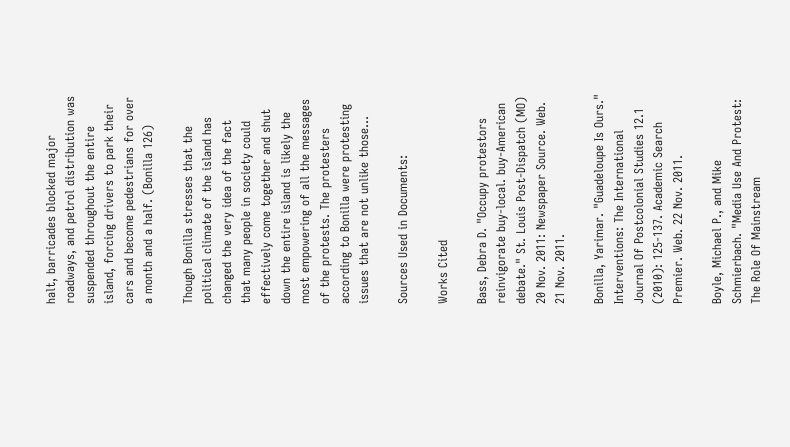halt, barricades blocked major roadways, and petrol distribution was suspended throughout the entire island, forcing drivers to park their cars and become pedestrians for over a month and a half. (Bonilla 126)

Though Bonilla stresses that the political climate of the island has changed the very idea of the fact that many people in society could effectively come together and shut down the entire island is likely the most empowering of all the messages of the protests. The protesters according to Bonilla were protesting issues that are not unlike those…

Sources Used in Documents:

Works Cited

Bass, Debra D. "Occupy protestors reinvigorate buy-local. buy-American debate." St. Louis Post-Dispatch (MO) 20 Nov. 2011: Newspaper Source. Web. 21 Nov. 2011.

Bonilla, Yarimar. "Guadeloupe Is Ours." Interventions: The International Journal Of Postcolonial Studies 12.1 (2010): 125-137. Academic Search Premier. Web. 22 Nov. 2011.

Boyle, Michael P., and Mike Schmierbach. "Media Use And Protest: The Role Of Mainstream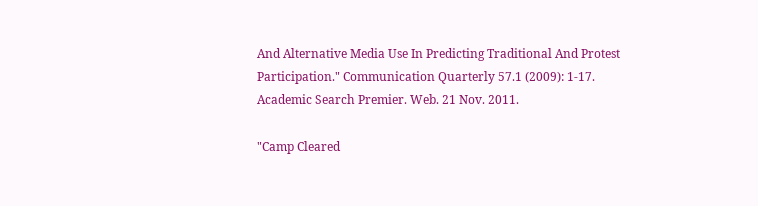And Alternative Media Use In Predicting Traditional And Protest Participation." Communication Quarterly 57.1 (2009): 1-17. Academic Search Premier. Web. 21 Nov. 2011.

"Camp Cleared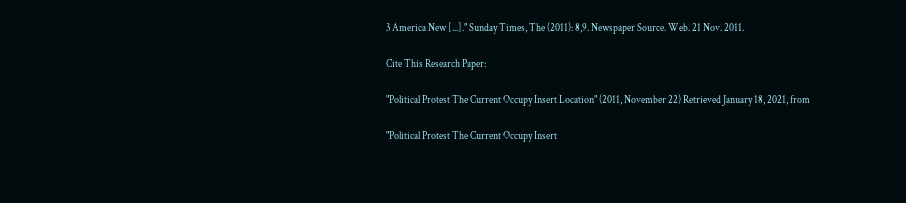3 America New [...]." Sunday Times, The (2011): 8,9. Newspaper Source. Web. 21 Nov. 2011.

Cite This Research Paper:

"Political Protest The Current Occupy Insert Location" (2011, November 22) Retrieved January 18, 2021, from

"Political Protest The Current Occupy Insert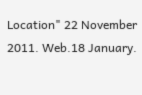Location" 22 November 2011. Web.18 January.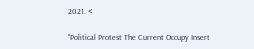2021. <

"Political Protest The Current Occupy Insert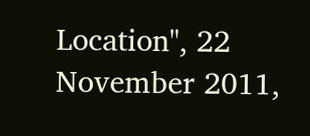Location", 22 November 2011,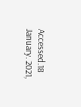Accessed.18 January. 2021,